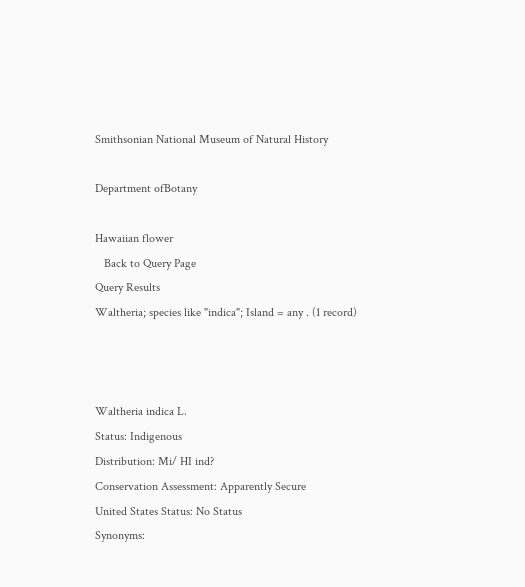Smithsonian National Museum of Natural History

Department ofBotany

Hawaiian flower
   Back to Query Page
Query Results
Waltheria; species like "indica"; Island = any . (1 record)



Waltheria indica L.
Status: Indigenous
Distribution: Mi/ HI ind?
Conservation Assessment: Apparently Secure
United States Status: No Status
Synonyms: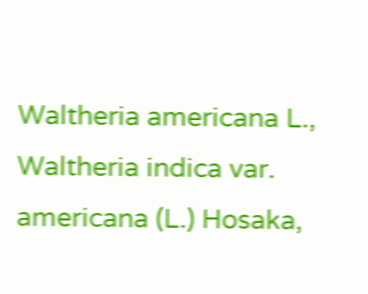Waltheria americana L., Waltheria indica var. americana (L.) Hosaka,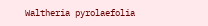Waltheria pyrolaefolia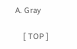A. Gray

    [ TOP ]